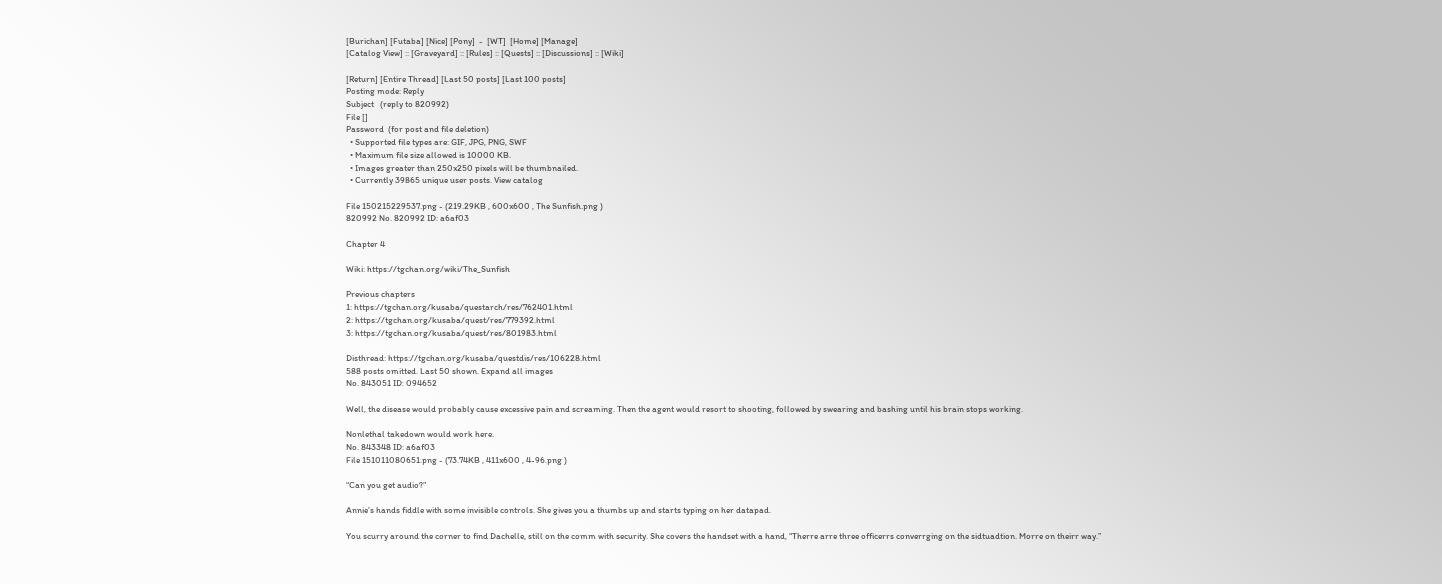[Burichan] [Futaba] [Nice] [Pony]  -  [WT]  [Home] [Manage]
[Catalog View] :: [Graveyard] :: [Rules] :: [Quests] :: [Discussions] :: [Wiki]

[Return] [Entire Thread] [Last 50 posts] [Last 100 posts]
Posting mode: Reply
Subject   (reply to 820992)
File []
Password  (for post and file deletion)
  • Supported file types are: GIF, JPG, PNG, SWF
  • Maximum file size allowed is 10000 KB.
  • Images greater than 250x250 pixels will be thumbnailed.
  • Currently 39865 unique user posts. View catalog

File 150215229537.png - (219.29KB , 600x600 , The Sunfish.png )
820992 No. 820992 ID: a6af03

Chapter 4

Wiki: https://tgchan.org/wiki/The_Sunfish

Previous chapters
1: https://tgchan.org/kusaba/questarch/res/762401.html
2: https://tgchan.org/kusaba/quest/res/779392.html
3: https://tgchan.org/kusaba/quest/res/801983.html

Disthread: https://tgchan.org/kusaba/questdis/res/106228.html
588 posts omitted. Last 50 shown. Expand all images
No. 843051 ID: 094652

Well, the disease would probably cause excessive pain and screaming. Then the agent would resort to shooting, followed by swearing and bashing until his brain stops working.

Nonlethal takedown would work here.
No. 843348 ID: a6af03
File 151011080651.png - (73.74KB , 411x600 , 4-96.png )

“Can you get audio?”

Annie’s hands fiddle with some invisible controls. She gives you a thumbs up and starts typing on her datapad.

You scurry around the corner to find Dachelle, still on the comm with security. She covers the handset with a hand, “Therre arre three officerrs converrging on the sidtuadtion. Morre on theirr way.”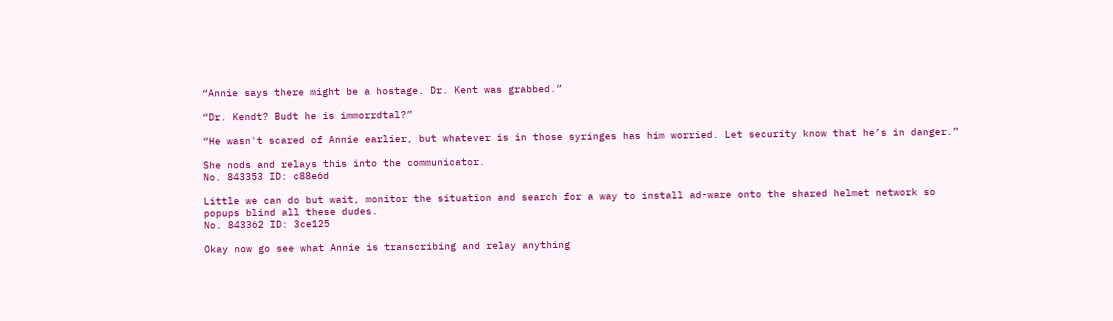“Annie says there might be a hostage. Dr. Kent was grabbed.”

“Dr. Kendt? Budt he is immorrdtal?”

“He wasn't scared of Annie earlier, but whatever is in those syringes has him worried. Let security know that he’s in danger.”

She nods and relays this into the communicator.
No. 843353 ID: c88e6d

Little we can do but wait, monitor the situation and search for a way to install ad-ware onto the shared helmet network so popups blind all these dudes.
No. 843362 ID: 3ce125

Okay now go see what Annie is transcribing and relay anything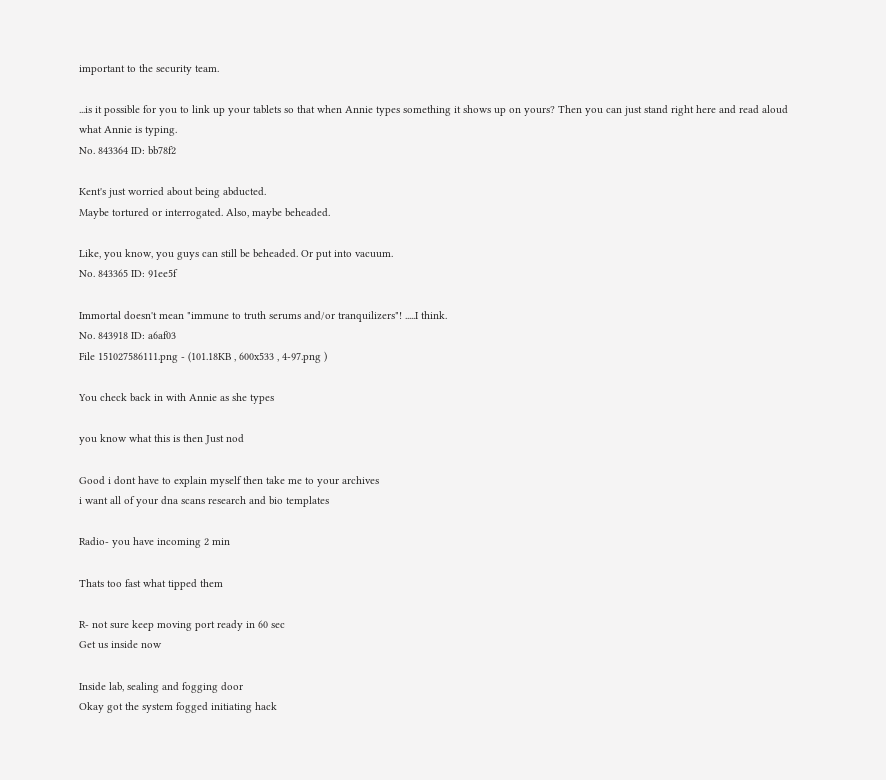important to the security team.

...is it possible for you to link up your tablets so that when Annie types something it shows up on yours? Then you can just stand right here and read aloud what Annie is typing.
No. 843364 ID: bb78f2

Kent's just worried about being abducted.
Maybe tortured or interrogated. Also, maybe beheaded.

Like, you know, you guys can still be beheaded. Or put into vacuum.
No. 843365 ID: 91ee5f

Immortal doesn't mean "immune to truth serums and/or tranquilizers"! .....I think.
No. 843918 ID: a6af03
File 151027586111.png - (101.18KB , 600x533 , 4-97.png )

You check back in with Annie as she types

you know what this is then Just nod

Good i dont have to explain myself then take me to your archives
i want all of your dna scans research and bio templates

Radio- you have incoming 2 min

Thats too fast what tipped them

R- not sure keep moving port ready in 60 sec
Get us inside now

Inside lab, sealing and fogging door
Okay got the system fogged initiating hack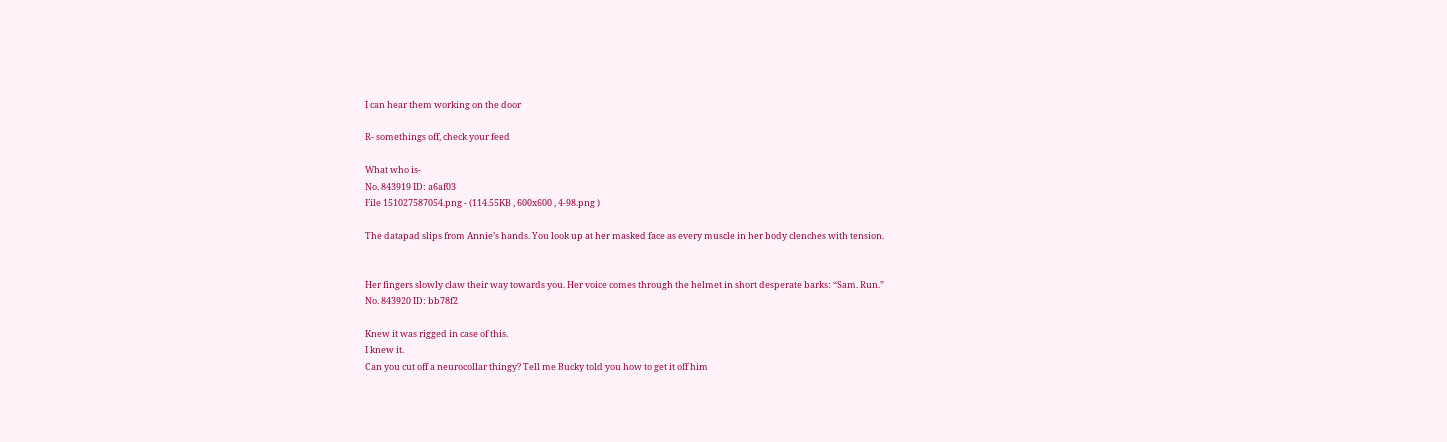I can hear them working on the door

R- somethings off, check your feed

What who is-
No. 843919 ID: a6af03
File 151027587054.png - (114.55KB , 600x600 , 4-98.png )

The datapad slips from Annie’s hands. You look up at her masked face as every muscle in her body clenches with tension.


Her fingers slowly claw their way towards you. Her voice comes through the helmet in short desperate barks: “Sam. Run.”
No. 843920 ID: bb78f2

Knew it was rigged in case of this.
I knew it.
Can you cut off a neurocollar thingy? Tell me Bucky told you how to get it off him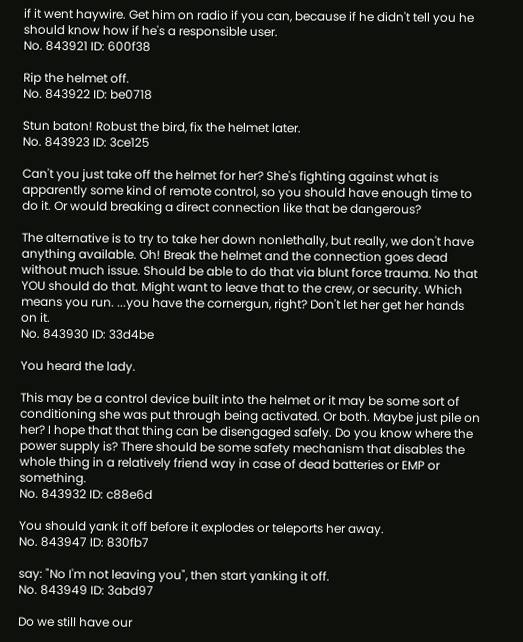if it went haywire. Get him on radio if you can, because if he didn't tell you he should know how if he's a responsible user.
No. 843921 ID: 600f38

Rip the helmet off.
No. 843922 ID: be0718

Stun baton! Robust the bird, fix the helmet later.
No. 843923 ID: 3ce125

Can't you just take off the helmet for her? She's fighting against what is apparently some kind of remote control, so you should have enough time to do it. Or would breaking a direct connection like that be dangerous?

The alternative is to try to take her down nonlethally, but really, we don't have anything available. Oh! Break the helmet and the connection goes dead without much issue. Should be able to do that via blunt force trauma. No that YOU should do that. Might want to leave that to the crew, or security. Which means you run. ...you have the cornergun, right? Don't let her get her hands on it.
No. 843930 ID: 33d4be

You heard the lady.

This may be a control device built into the helmet or it may be some sort of conditioning she was put through being activated. Or both. Maybe just pile on her? I hope that that thing can be disengaged safely. Do you know where the power supply is? There should be some safety mechanism that disables the whole thing in a relatively friend way in case of dead batteries or EMP or something.
No. 843932 ID: c88e6d

You should yank it off before it explodes or teleports her away.
No. 843947 ID: 830fb7

say: "No I'm not leaving you", then start yanking it off.
No. 843949 ID: 3abd97

Do we still have our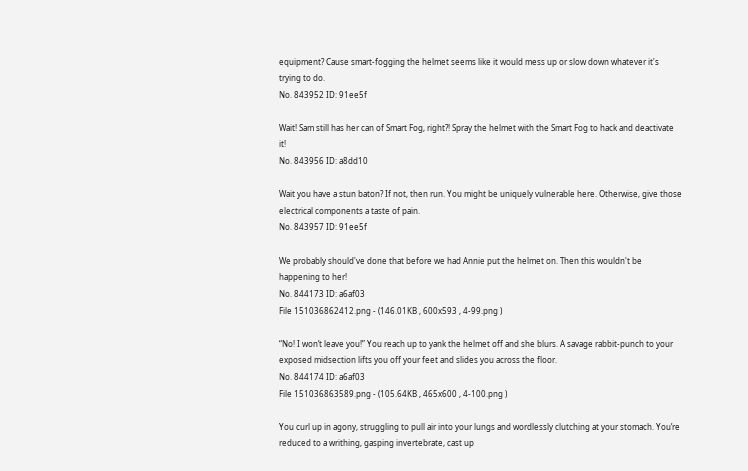equipment? Cause smart-fogging the helmet seems like it would mess up or slow down whatever it's trying to do.
No. 843952 ID: 91ee5f

Wait! Sam still has her can of Smart Fog, right?! Spray the helmet with the Smart Fog to hack and deactivate it!
No. 843956 ID: a8dd10

Wait you have a stun baton? If not, then run. You might be uniquely vulnerable here. Otherwise, give those electrical components a taste of pain.
No. 843957 ID: 91ee5f

We probably should've done that before we had Annie put the helmet on. Then this wouldn't be happening to her!
No. 844173 ID: a6af03
File 151036862412.png - (146.01KB , 600x593 , 4-99.png )

“No! I won’t leave you!” You reach up to yank the helmet off and she blurs. A savage rabbit-punch to your exposed midsection lifts you off your feet and slides you across the floor.
No. 844174 ID: a6af03
File 151036863589.png - (105.64KB , 465x600 , 4-100.png )

You curl up in agony, struggling to pull air into your lungs and wordlessly clutching at your stomach. You’re reduced to a writhing, gasping invertebrate, cast up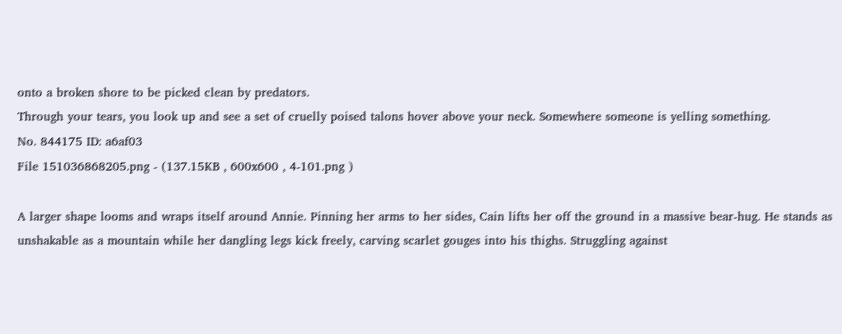onto a broken shore to be picked clean by predators.
Through your tears, you look up and see a set of cruelly poised talons hover above your neck. Somewhere someone is yelling something.
No. 844175 ID: a6af03
File 151036868205.png - (137.15KB , 600x600 , 4-101.png )

A larger shape looms and wraps itself around Annie. Pinning her arms to her sides, Cain lifts her off the ground in a massive bear-hug. He stands as unshakable as a mountain while her dangling legs kick freely, carving scarlet gouges into his thighs. Struggling against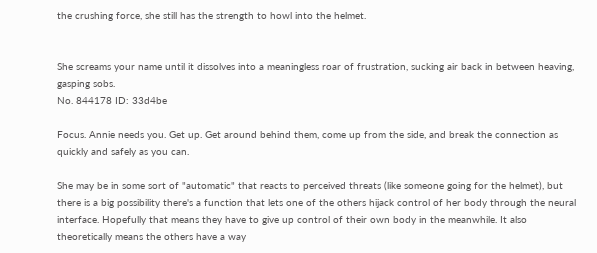the crushing force, she still has the strength to howl into the helmet.


She screams your name until it dissolves into a meaningless roar of frustration, sucking air back in between heaving, gasping sobs.
No. 844178 ID: 33d4be

Focus. Annie needs you. Get up. Get around behind them, come up from the side, and break the connection as quickly and safely as you can.

She may be in some sort of "automatic" that reacts to perceived threats (like someone going for the helmet), but there is a big possibility there's a function that lets one of the others hijack control of her body through the neural interface. Hopefully that means they have to give up control of their own body in the meanwhile. It also theoretically means the others have a way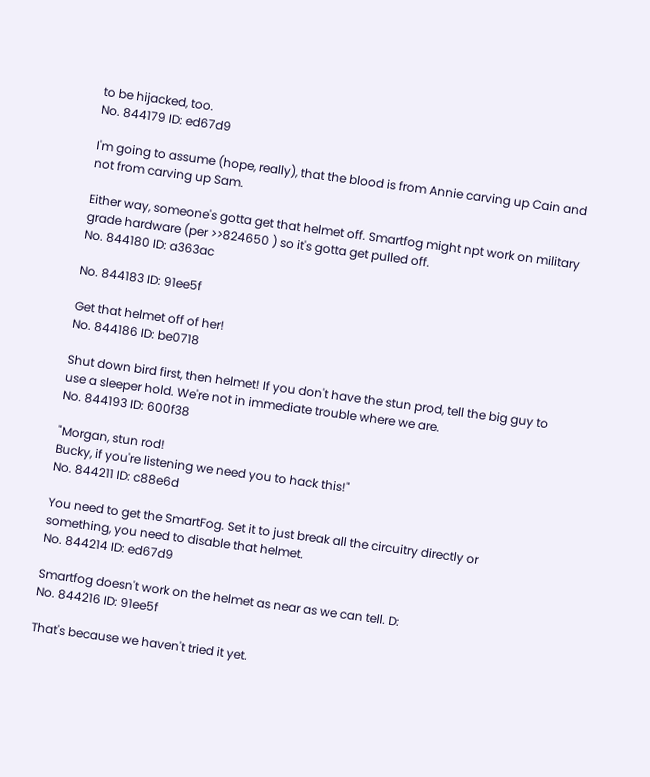to be hijacked, too.
No. 844179 ID: ed67d9

I'm going to assume (hope, really), that the blood is from Annie carving up Cain and not from carving up Sam.

Either way, someone's gotta get that helmet off. Smartfog might npt work on military grade hardware (per >>824650 ) so it's gotta get pulled off.
No. 844180 ID: a363ac

No. 844183 ID: 91ee5f

Get that helmet off of her!
No. 844186 ID: be0718

Shut down bird first, then helmet! If you don't have the stun prod, tell the big guy to use a sleeper hold. We're not in immediate trouble where we are.
No. 844193 ID: 600f38

"Morgan, stun rod!
Bucky, if you're listening we need you to hack this!"
No. 844211 ID: c88e6d

You need to get the SmartFog. Set it to just break all the circuitry directly or something, you need to disable that helmet.
No. 844214 ID: ed67d9

Smartfog doesn't work on the helmet as near as we can tell. D:
No. 844216 ID: 91ee5f

That's because we haven't tried it yet.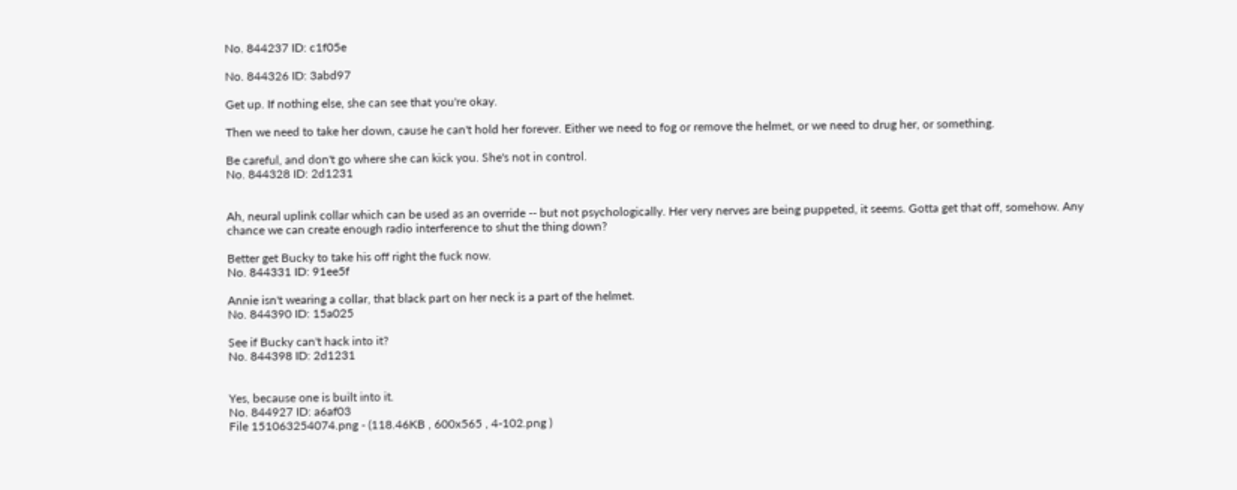No. 844237 ID: c1f05e

No. 844326 ID: 3abd97

Get up. If nothing else, she can see that you're okay.

Then we need to take her down, cause he can't hold her forever. Either we need to fog or remove the helmet, or we need to drug her, or something.

Be careful, and don't go where she can kick you. She's not in control.
No. 844328 ID: 2d1231


Ah, neural uplink collar which can be used as an override -- but not psychologically. Her very nerves are being puppeted, it seems. Gotta get that off, somehow. Any chance we can create enough radio interference to shut the thing down?

Better get Bucky to take his off right the fuck now.
No. 844331 ID: 91ee5f

Annie isn't wearing a collar, that black part on her neck is a part of the helmet.
No. 844390 ID: 15a025

See if Bucky can't hack into it?
No. 844398 ID: 2d1231


Yes, because one is built into it.
No. 844927 ID: a6af03
File 151063254074.png - (118.46KB , 600x565 , 4-102.png )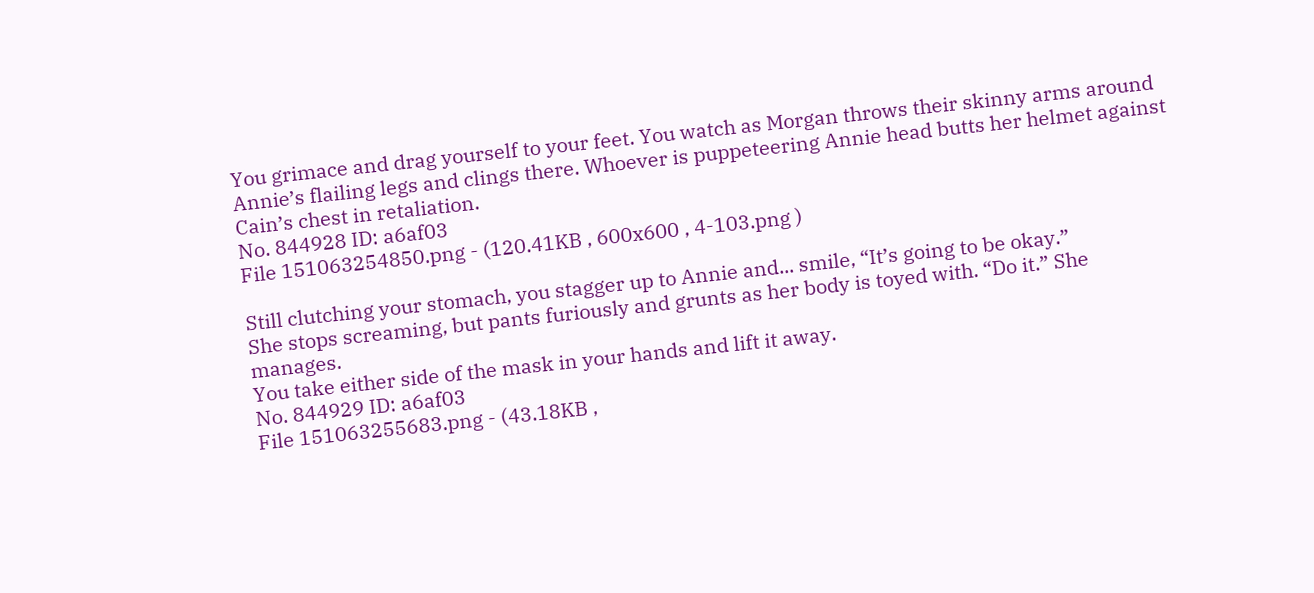You grimace and drag yourself to your feet. You watch as Morgan throws their skinny arms around Annie’s flailing legs and clings there. Whoever is puppeteering Annie head butts her helmet against Cain’s chest in retaliation.
No. 844928 ID: a6af03
File 151063254850.png - (120.41KB , 600x600 , 4-103.png )

Still clutching your stomach, you stagger up to Annie and... smile, “It’s going to be okay.”
She stops screaming, but pants furiously and grunts as her body is toyed with. “Do it.” She manages.
You take either side of the mask in your hands and lift it away.
No. 844929 ID: a6af03
File 151063255683.png - (43.18KB ,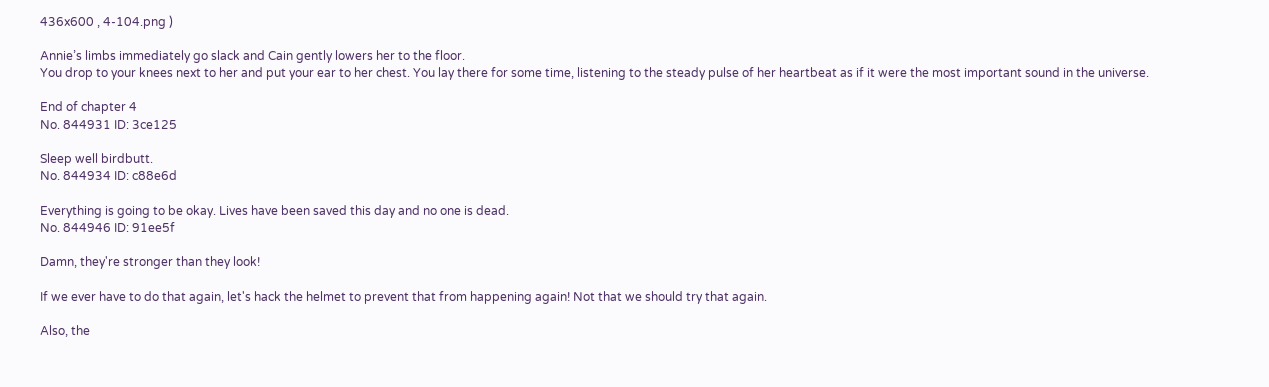436x600 , 4-104.png )

Annie’s limbs immediately go slack and Cain gently lowers her to the floor.
You drop to your knees next to her and put your ear to her chest. You lay there for some time, listening to the steady pulse of her heartbeat as if it were the most important sound in the universe.

End of chapter 4
No. 844931 ID: 3ce125

Sleep well birdbutt.
No. 844934 ID: c88e6d

Everything is going to be okay. Lives have been saved this day and no one is dead.
No. 844946 ID: 91ee5f

Damn, they're stronger than they look!

If we ever have to do that again, let's hack the helmet to prevent that from happening again! Not that we should try that again.

Also, the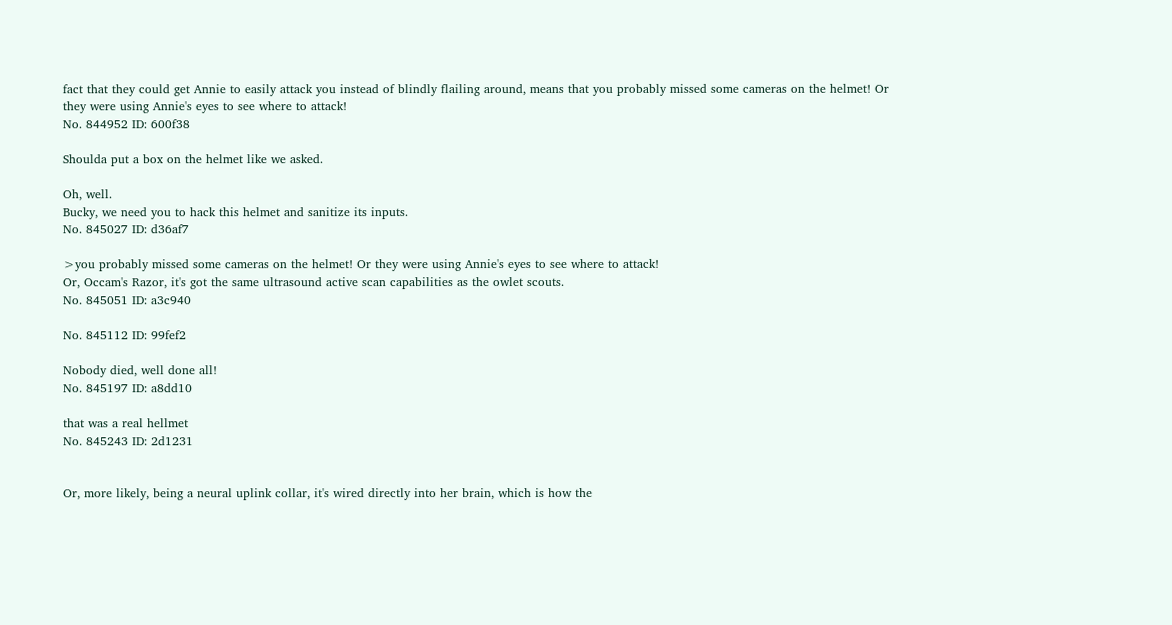fact that they could get Annie to easily attack you instead of blindly flailing around, means that you probably missed some cameras on the helmet! Or they were using Annie's eyes to see where to attack!
No. 844952 ID: 600f38

Shoulda put a box on the helmet like we asked.

Oh, well.
Bucky, we need you to hack this helmet and sanitize its inputs.
No. 845027 ID: d36af7

>you probably missed some cameras on the helmet! Or they were using Annie's eyes to see where to attack!
Or, Occam's Razor, it's got the same ultrasound active scan capabilities as the owlet scouts.
No. 845051 ID: a3c940

No. 845112 ID: 99fef2

Nobody died, well done all!
No. 845197 ID: a8dd10

that was a real hellmet
No. 845243 ID: 2d1231


Or, more likely, being a neural uplink collar, it's wired directly into her brain, which is how the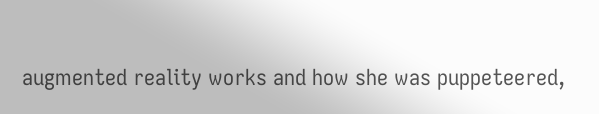augmented reality works and how she was puppeteered,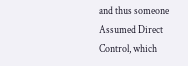and thus someone Assumed Direct Control, which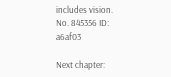includes vision.
No. 845356 ID: a6af03

Next chapter: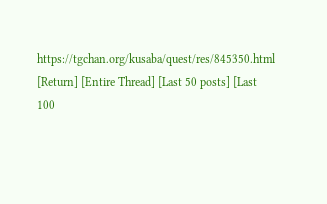https://tgchan.org/kusaba/quest/res/845350.html
[Return] [Entire Thread] [Last 50 posts] [Last 100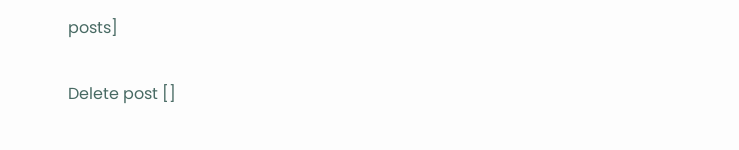posts]

Delete post []